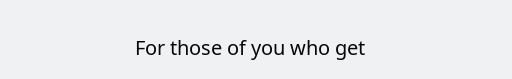For those of you who get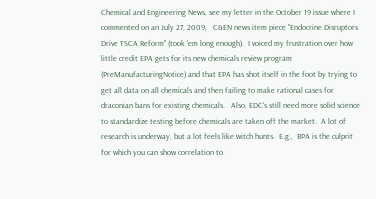Chemical and Engineering News, see my letter in the October 19 issue where I commented on an July 27, 2009,   C&EN news item piece "Endocrine Disruptors Drive TSCA Reform" (took 'em long enough).  I voiced my frustration over how little credit EPA gets for its new chemicals review program (PreManufacturingNotice) and that EPA has shot itself in the foot by trying to get all data on all chemicals and then failing to make rational cases for draconian bans for existing chemicals.   Also, EDC's still need more solid science to standardize testing before chemicals are taken off the market.  A lot of research is underway, but a lot feels like witch hunts.  E.g.,  BPA is the culprit for which you can show correlation to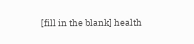[fill in the blank] health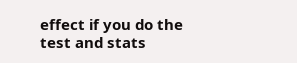effect if you do the test and stats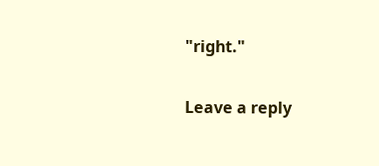"right."

Leave a reply